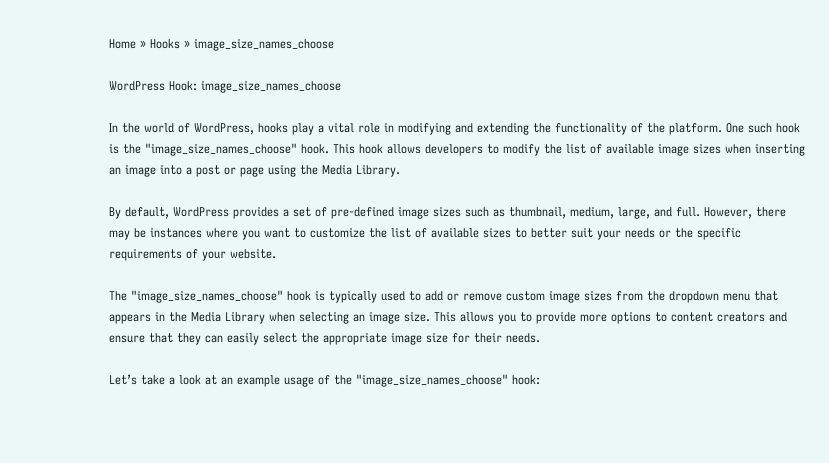Home » Hooks » image_size_names_choose

WordPress Hook: image_size_names_choose

In the world of WordPress, hooks play a vital role in modifying and extending the functionality of the platform. One such hook is the "image_size_names_choose" hook. This hook allows developers to modify the list of available image sizes when inserting an image into a post or page using the Media Library.

By default, WordPress provides a set of pre-defined image sizes such as thumbnail, medium, large, and full. However, there may be instances where you want to customize the list of available sizes to better suit your needs or the specific requirements of your website.

The "image_size_names_choose" hook is typically used to add or remove custom image sizes from the dropdown menu that appears in the Media Library when selecting an image size. This allows you to provide more options to content creators and ensure that they can easily select the appropriate image size for their needs.

Let’s take a look at an example usage of the "image_size_names_choose" hook: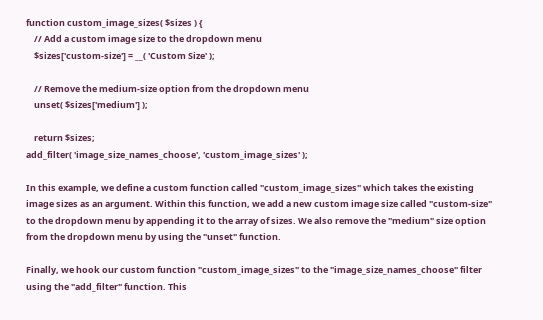function custom_image_sizes( $sizes ) {
    // Add a custom image size to the dropdown menu
    $sizes['custom-size'] = __( 'Custom Size' );

    // Remove the medium-size option from the dropdown menu
    unset( $sizes['medium'] );

    return $sizes;
add_filter( 'image_size_names_choose', 'custom_image_sizes' );

In this example, we define a custom function called "custom_image_sizes" which takes the existing image sizes as an argument. Within this function, we add a new custom image size called "custom-size" to the dropdown menu by appending it to the array of sizes. We also remove the "medium" size option from the dropdown menu by using the "unset" function.

Finally, we hook our custom function "custom_image_sizes" to the "image_size_names_choose" filter using the "add_filter" function. This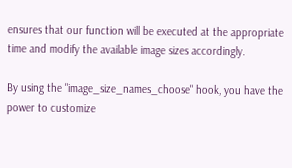ensures that our function will be executed at the appropriate time and modify the available image sizes accordingly.

By using the "image_size_names_choose" hook, you have the power to customize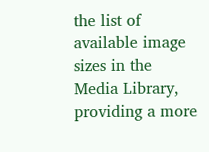the list of available image sizes in the Media Library, providing a more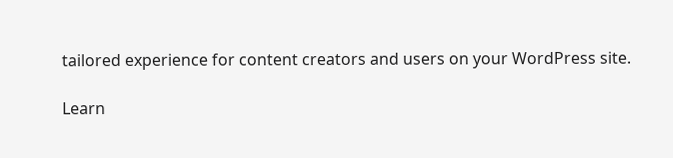tailored experience for content creators and users on your WordPress site.

Learn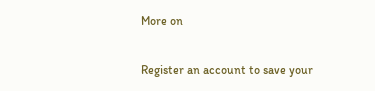More on

Register an account to save your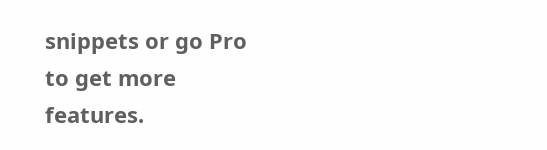snippets or go Pro to get more features.